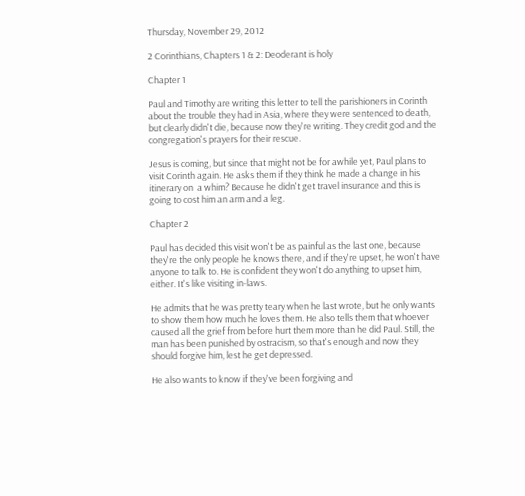Thursday, November 29, 2012

2 Corinthians, Chapters 1 & 2: Deoderant is holy

Chapter 1

Paul and Timothy are writing this letter to tell the parishioners in Corinth about the trouble they had in Asia, where they were sentenced to death, but clearly didn't die, because now they're writing. They credit god and the congregation's prayers for their rescue.

Jesus is coming, but since that might not be for awhile yet, Paul plans to visit Corinth again. He asks them if they think he made a change in his itinerary on  a whim? Because he didn't get travel insurance and this is going to cost him an arm and a leg.

Chapter 2

Paul has decided this visit won't be as painful as the last one, because they're the only people he knows there, and if they're upset, he won't have anyone to talk to. He is confident they won't do anything to upset him, either. It's like visiting in-laws.

He admits that he was pretty teary when he last wrote, but he only wants to show them how much he loves them. He also tells them that whoever caused all the grief from before hurt them more than he did Paul. Still, the man has been punished by ostracism, so that's enough and now they should forgive him, lest he get depressed.

He also wants to know if they've been forgiving and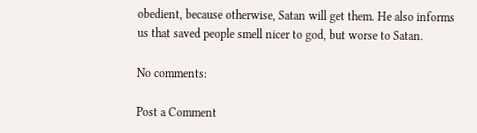obedient, because otherwise, Satan will get them. He also informs us that saved people smell nicer to god, but worse to Satan.

No comments:

Post a Comment